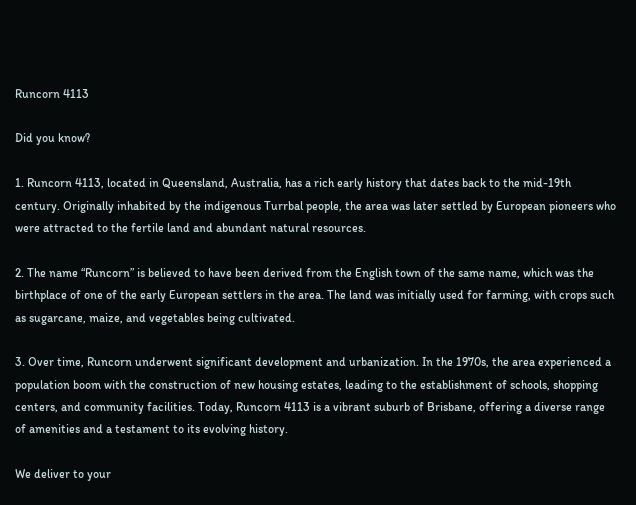Runcorn 4113

Did you know?

1. Runcorn 4113, located in Queensland, Australia, has a rich early history that dates back to the mid-19th century. Originally inhabited by the indigenous Turrbal people, the area was later settled by European pioneers who were attracted to the fertile land and abundant natural resources.

2. The name “Runcorn” is believed to have been derived from the English town of the same name, which was the birthplace of one of the early European settlers in the area. The land was initially used for farming, with crops such as sugarcane, maize, and vegetables being cultivated.

3. Over time, Runcorn underwent significant development and urbanization. In the 1970s, the area experienced a population boom with the construction of new housing estates, leading to the establishment of schools, shopping centers, and community facilities. Today, Runcorn 4113 is a vibrant suburb of Brisbane, offering a diverse range of amenities and a testament to its evolving history.

We deliver to your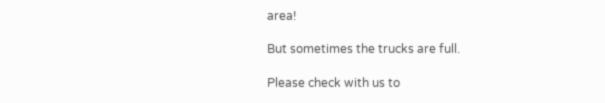area!

But sometimes the trucks are full.

Please check with us to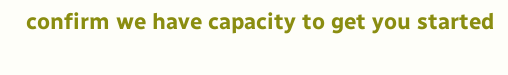confirm we have capacity to get you started